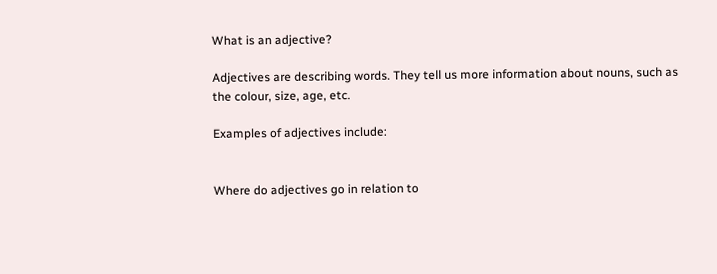What is an adjective?

Adjectives are describing words. They tell us more information about nouns, such as the colour, size, age, etc.

Examples of adjectives include:


Where do adjectives go in relation to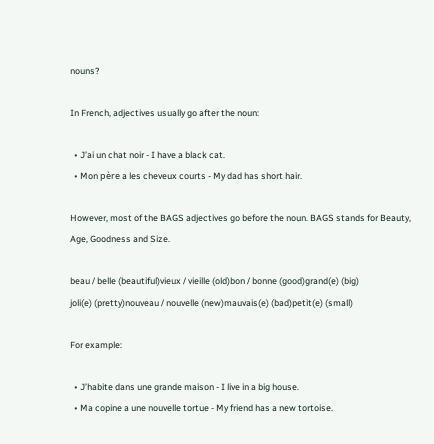nouns?

In French, adjectives usually go after the noun:

  • J’ai un chat noir - I have a black cat.
  • Mon père a les cheveux courts - My dad has short hair.

However, most of the BAGS adjectives go before the noun. BAGS stands for Beauty, Age, Goodness and Size.

beau / belle (beautiful)vieux / vieille (old)bon / bonne (good)grand(e) (big)
joli(e) (pretty)nouveau / nouvelle (new)mauvais(e) (bad)petit(e) (small)

For example:

  • J’habite dans une grande maison - I live in a big house.
  • Ma copine a une nouvelle tortue - My friend has a new tortoise.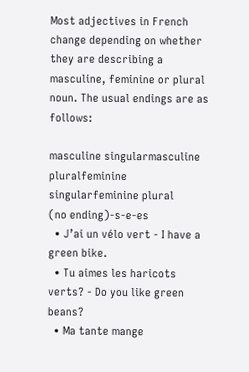Most adjectives in French change depending on whether they are describing a masculine, feminine or plural noun. The usual endings are as follows:

masculine singularmasculine pluralfeminine singularfeminine plural
(no ending)-s-e-es
  • J’ai un vélo vert - I have a green bike.
  • Tu aimes les haricots verts? - Do you like green beans?
  • Ma tante mange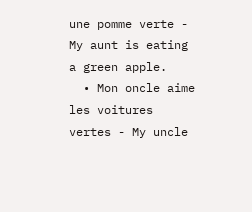une pomme verte - My aunt is eating a green apple.
  • Mon oncle aime les voitures vertes - My uncle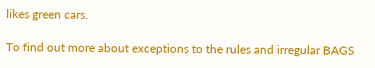likes green cars.

To find out more about exceptions to the rules and irregular BAGS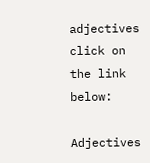adjectives click on the link below:

Adjectives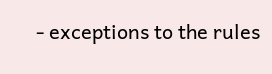- exceptions to the rules